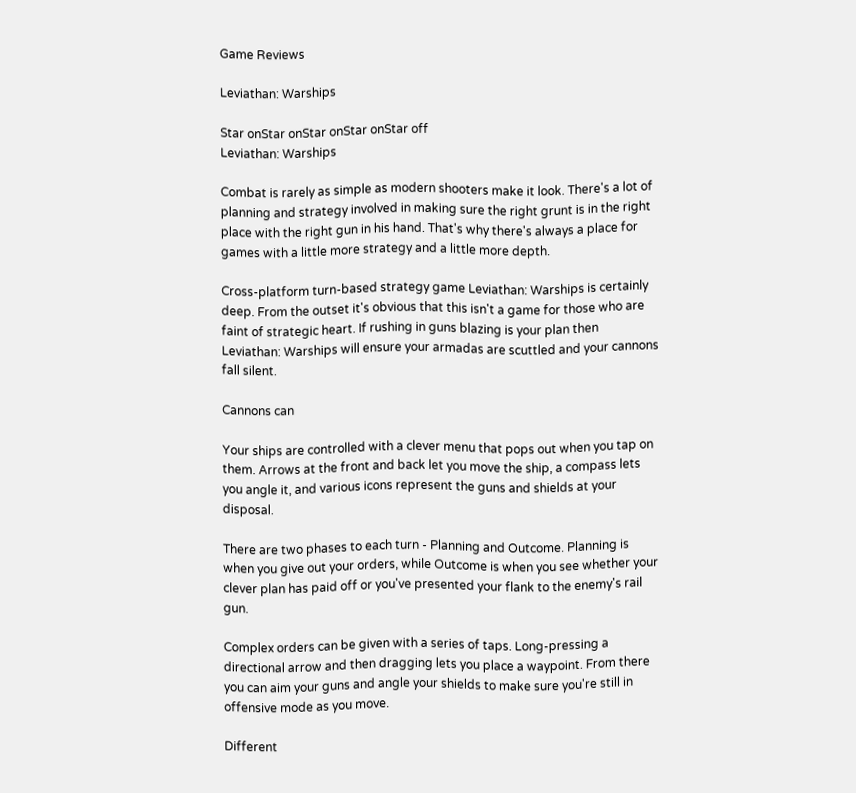Game Reviews

Leviathan: Warships

Star onStar onStar onStar onStar off
Leviathan: Warships

Combat is rarely as simple as modern shooters make it look. There's a lot of planning and strategy involved in making sure the right grunt is in the right place with the right gun in his hand. That's why there's always a place for games with a little more strategy and a little more depth.

Cross-platform turn-based strategy game Leviathan: Warships is certainly deep. From the outset it's obvious that this isn't a game for those who are faint of strategic heart. If rushing in guns blazing is your plan then Leviathan: Warships will ensure your armadas are scuttled and your cannons fall silent.

Cannons can

Your ships are controlled with a clever menu that pops out when you tap on them. Arrows at the front and back let you move the ship, a compass lets you angle it, and various icons represent the guns and shields at your disposal.

There are two phases to each turn - Planning and Outcome. Planning is when you give out your orders, while Outcome is when you see whether your clever plan has paid off or you've presented your flank to the enemy's rail gun.

Complex orders can be given with a series of taps. Long-pressing a directional arrow and then dragging lets you place a waypoint. From there you can aim your guns and angle your shields to make sure you're still in offensive mode as you move.

Different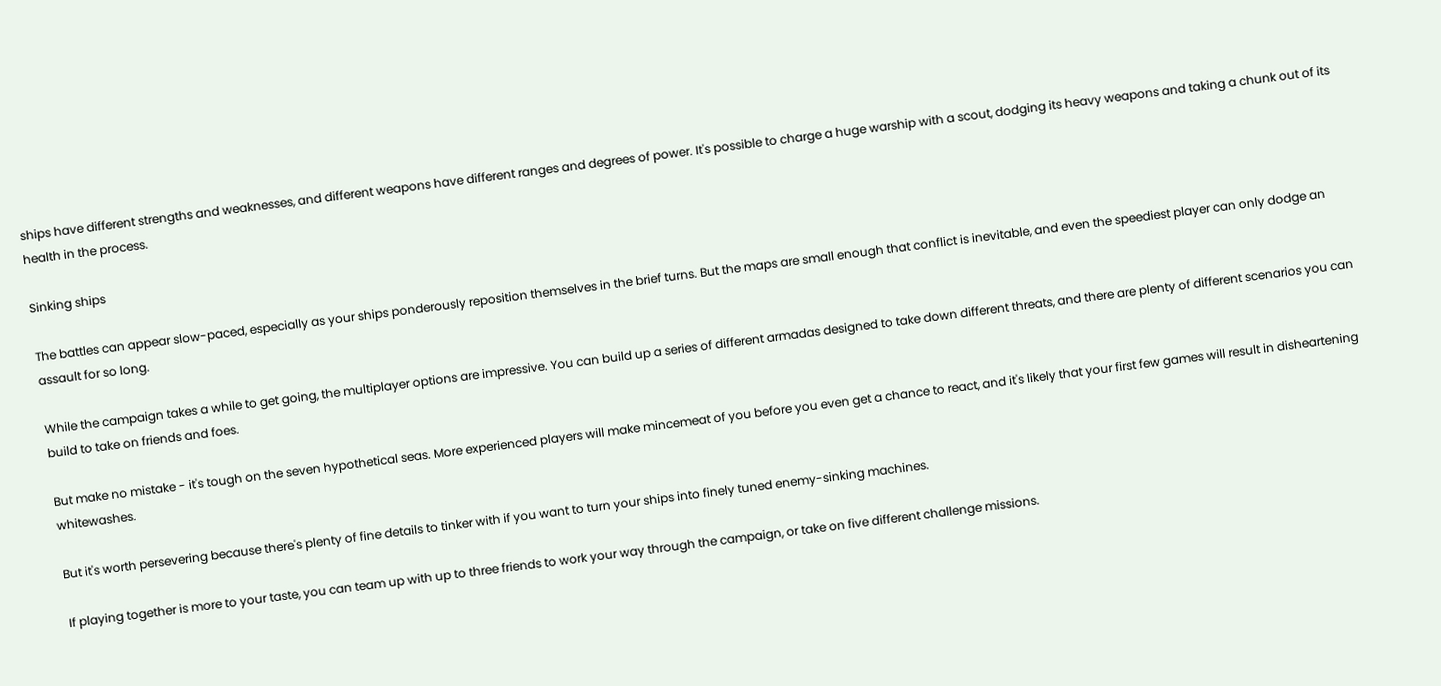ships have different strengths and weaknesses, and different weapons have different ranges and degrees of power. It's possible to charge a huge warship with a scout, dodging its heavy weapons and taking a chunk out of its health in the process.

Sinking ships

The battles can appear slow-paced, especially as your ships ponderously reposition themselves in the brief turns. But the maps are small enough that conflict is inevitable, and even the speediest player can only dodge an assault for so long.

While the campaign takes a while to get going, the multiplayer options are impressive. You can build up a series of different armadas designed to take down different threats, and there are plenty of different scenarios you can build to take on friends and foes.

But make no mistake - it's tough on the seven hypothetical seas. More experienced players will make mincemeat of you before you even get a chance to react, and it's likely that your first few games will result in disheartening whitewashes.

But it's worth persevering because there's plenty of fine details to tinker with if you want to turn your ships into finely tuned enemy-sinking machines.

If playing together is more to your taste, you can team up with up to three friends to work your way through the campaign, or take on five different challenge missions.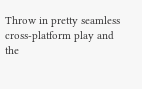Throw in pretty seamless cross-platform play and the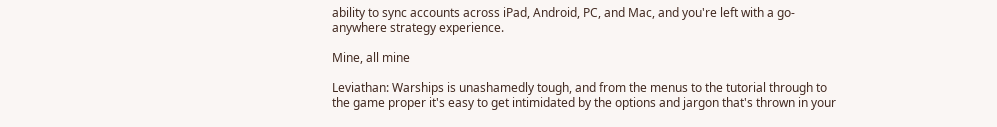ability to sync accounts across iPad, Android, PC, and Mac, and you're left with a go-anywhere strategy experience.

Mine, all mine

Leviathan: Warships is unashamedly tough, and from the menus to the tutorial through to the game proper it's easy to get intimidated by the options and jargon that's thrown in your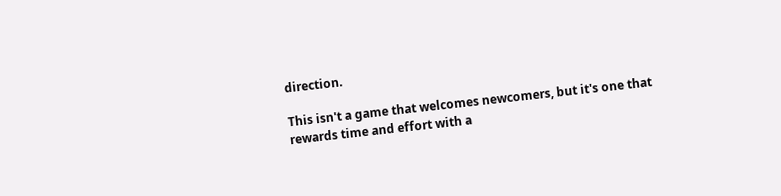direction.

This isn't a game that welcomes newcomers, but it's one that rewards time and effort with a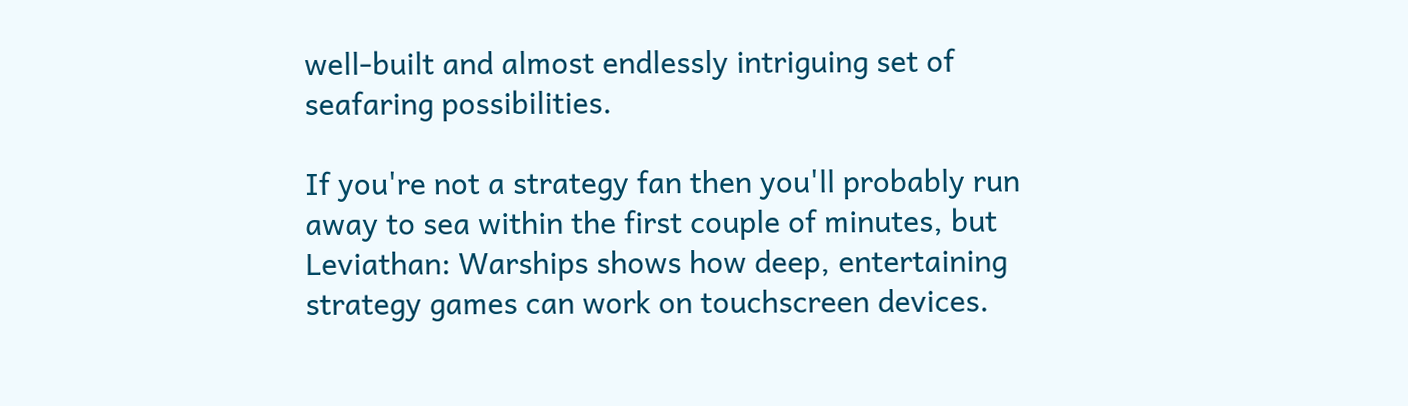well-built and almost endlessly intriguing set of seafaring possibilities.

If you're not a strategy fan then you'll probably run away to sea within the first couple of minutes, but Leviathan: Warships shows how deep, entertaining strategy games can work on touchscreen devices.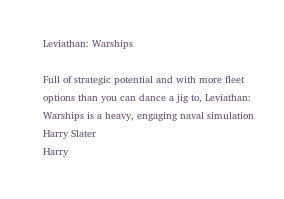Leviathan: Warships

Full of strategic potential and with more fleet options than you can dance a jig to, Leviathan: Warships is a heavy, engaging naval simulation
Harry Slater
Harry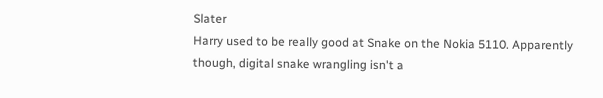Slater
Harry used to be really good at Snake on the Nokia 5110. Apparently though, digital snake wrangling isn't a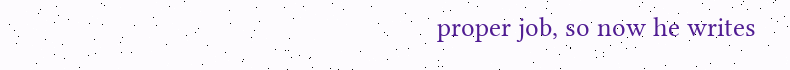proper job, so now he writes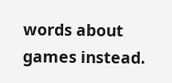words about games instead.